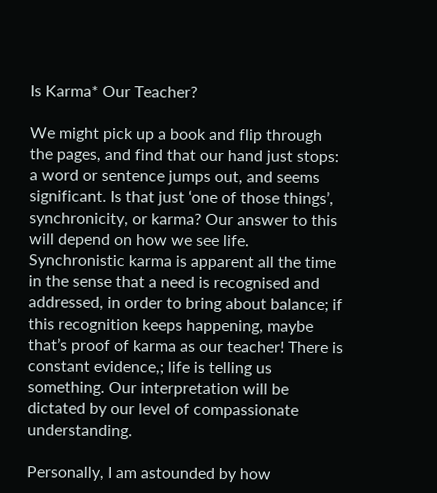Is Karma* Our Teacher?

We might pick up a book and flip through the pages, and find that our hand just stops: a word or sentence jumps out, and seems significant. Is that just ‘one of those things’, synchronicity, or karma? Our answer to this will depend on how we see life. Synchronistic karma is apparent all the time in the sense that a need is recognised and addressed, in order to bring about balance; if this recognition keeps happening, maybe that’s proof of karma as our teacher! There is constant evidence,; life is telling us something. Our interpretation will be dictated by our level of compassionate understanding.

Personally, I am astounded by how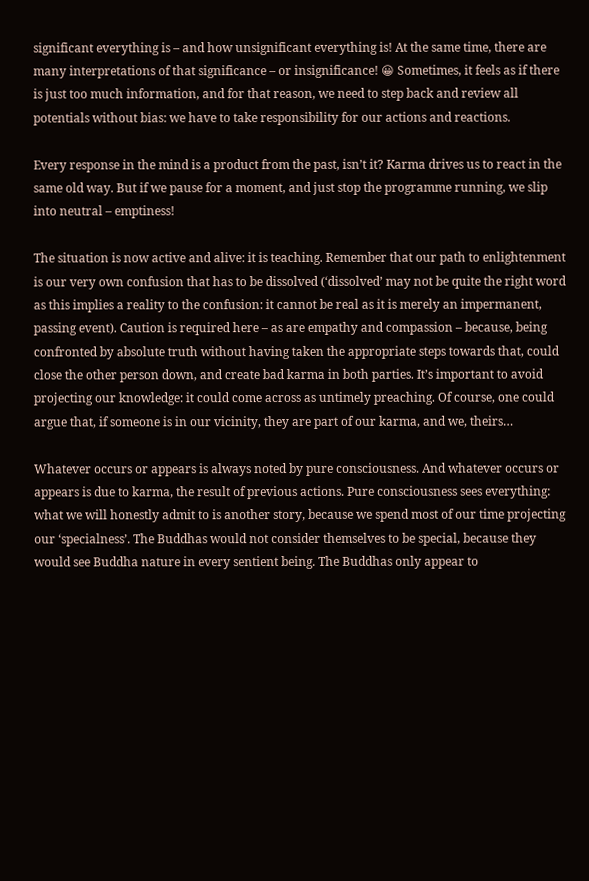significant everything is – and how unsignificant everything is! At the same time, there are many interpretations of that significance – or insignificance! 😀 Sometimes, it feels as if there is just too much information, and for that reason, we need to step back and review all potentials without bias: we have to take responsibility for our actions and reactions.

Every response in the mind is a product from the past, isn’t it? Karma drives us to react in the same old way. But if we pause for a moment, and just stop the programme running, we slip into neutral – emptiness!

The situation is now active and alive: it is teaching. Remember that our path to enlightenment is our very own confusion that has to be dissolved (‘dissolved’ may not be quite the right word as this implies a reality to the confusion: it cannot be real as it is merely an impermanent, passing event). Caution is required here – as are empathy and compassion – because, being confronted by absolute truth without having taken the appropriate steps towards that, could close the other person down, and create bad karma in both parties. It’s important to avoid projecting our knowledge: it could come across as untimely preaching. Of course, one could argue that, if someone is in our vicinity, they are part of our karma, and we, theirs…

Whatever occurs or appears is always noted by pure consciousness. And whatever occurs or appears is due to karma, the result of previous actions. Pure consciousness sees everything: what we will honestly admit to is another story, because we spend most of our time projecting our ‘specialness’. The Buddhas would not consider themselves to be special, because they would see Buddha nature in every sentient being. The Buddhas only appear to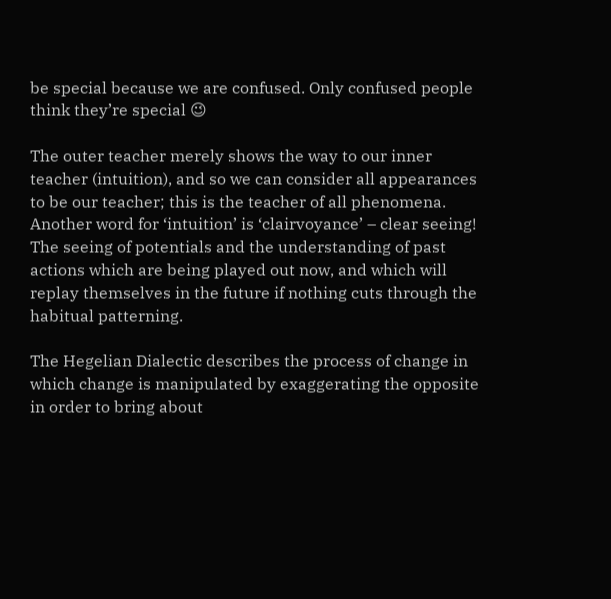be special because we are confused. Only confused people think they’re special 😉

The outer teacher merely shows the way to our inner teacher (intuition), and so we can consider all appearances to be our teacher; this is the teacher of all phenomena. Another word for ‘intuition’ is ‘clairvoyance’ – clear seeing! The seeing of potentials and the understanding of past actions which are being played out now, and which will replay themselves in the future if nothing cuts through the habitual patterning.

The Hegelian Dialectic describes the process of change in which change is manipulated by exaggerating the opposite in order to bring about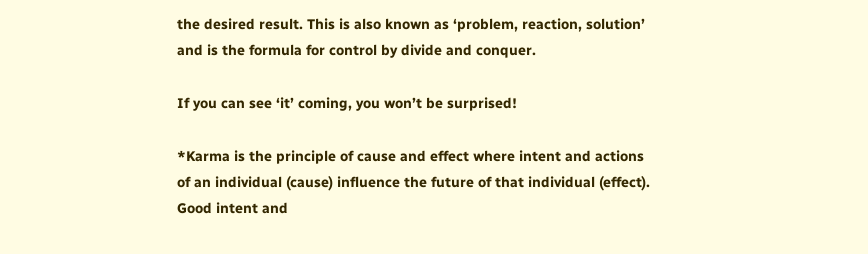the desired result. This is also known as ‘problem, reaction, solution’ and is the formula for control by divide and conquer.

If you can see ‘it’ coming, you won’t be surprised!

*Karma is the principle of cause and effect where intent and actions of an individual (cause) influence the future of that individual (effect). Good intent and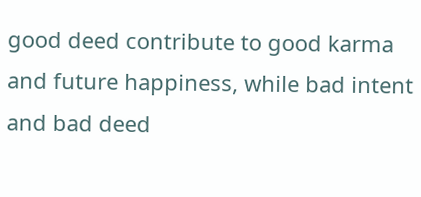good deed contribute to good karma and future happiness, while bad intent and bad deed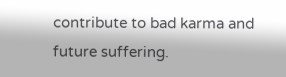contribute to bad karma and future suffering.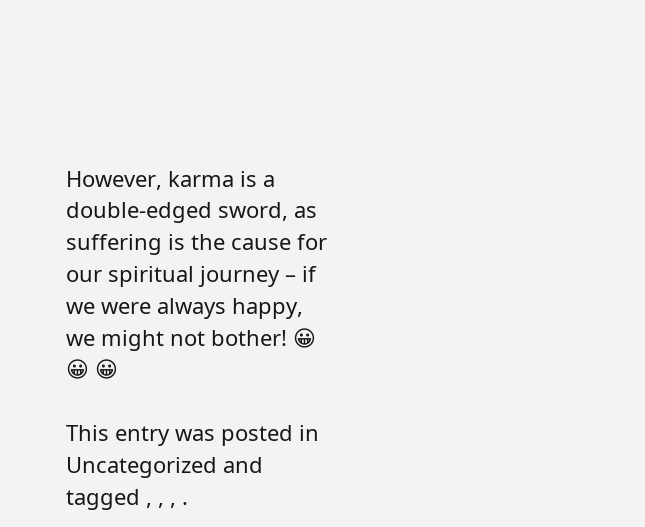However, karma is a double-edged sword, as suffering is the cause for our spiritual journey – if we were always happy, we might not bother! 😀 😀 😀

This entry was posted in Uncategorized and tagged , , , .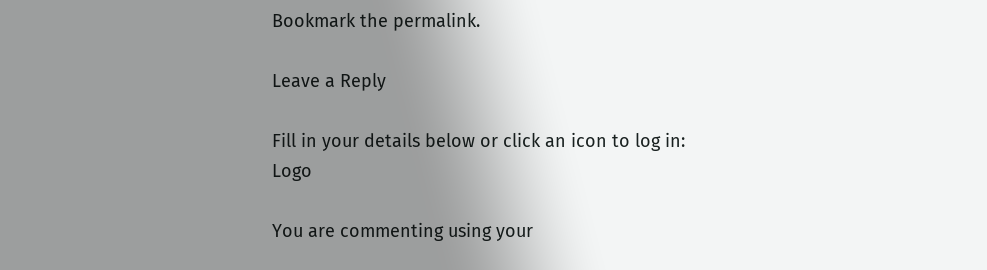Bookmark the permalink.

Leave a Reply

Fill in your details below or click an icon to log in: Logo

You are commenting using your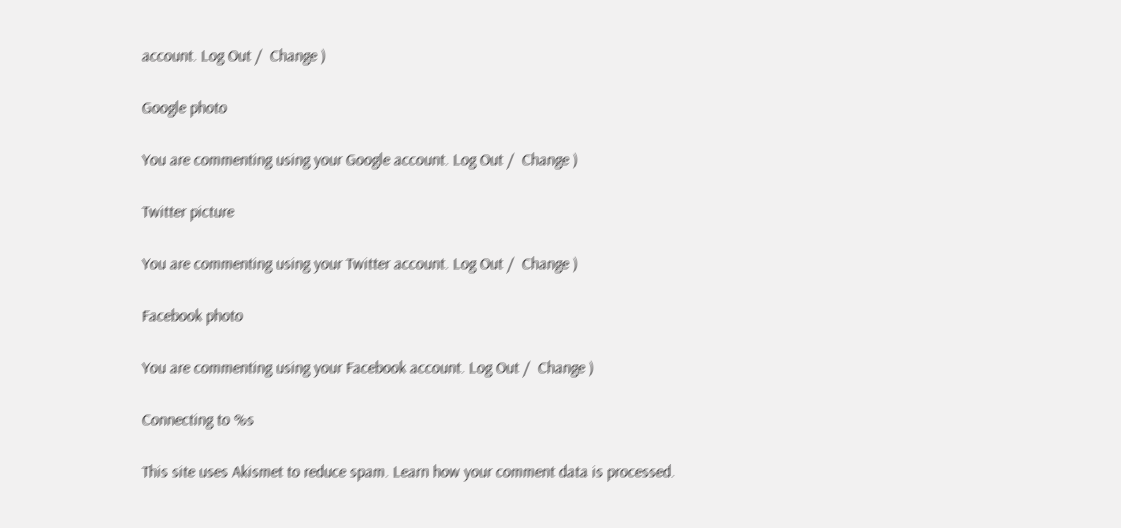account. Log Out /  Change )

Google photo

You are commenting using your Google account. Log Out /  Change )

Twitter picture

You are commenting using your Twitter account. Log Out /  Change )

Facebook photo

You are commenting using your Facebook account. Log Out /  Change )

Connecting to %s

This site uses Akismet to reduce spam. Learn how your comment data is processed.